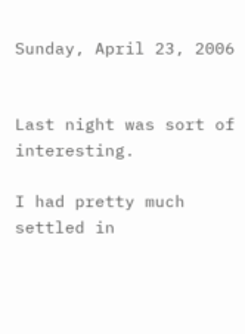Sunday, April 23, 2006


Last night was sort of interesting.

I had pretty much settled in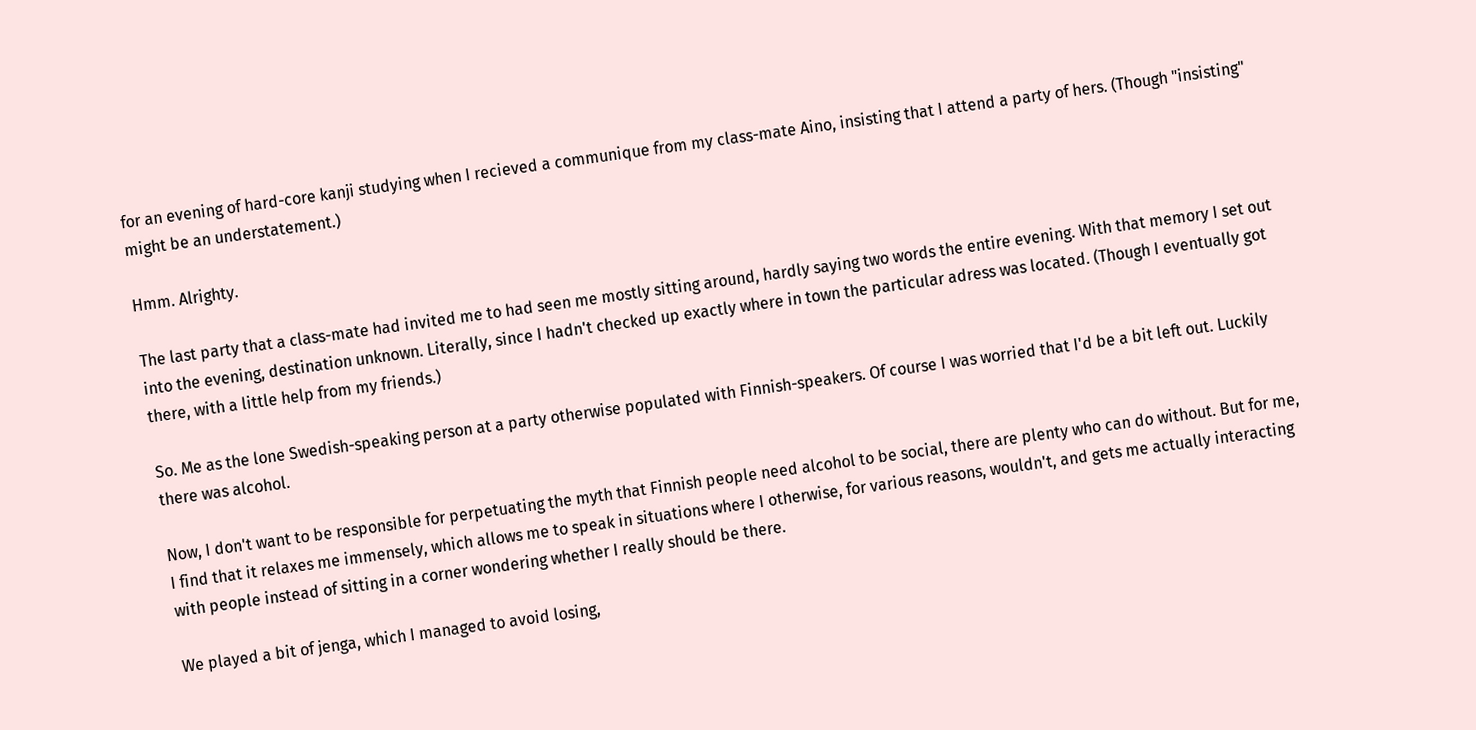for an evening of hard-core kanji studying when I recieved a communique from my class-mate Aino, insisting that I attend a party of hers. (Though "insisting" might be an understatement.)

Hmm. Alrighty.

The last party that a class-mate had invited me to had seen me mostly sitting around, hardly saying two words the entire evening. With that memory I set out into the evening, destination unknown. Literally, since I hadn't checked up exactly where in town the particular adress was located. (Though I eventually got there, with a little help from my friends.)

So. Me as the lone Swedish-speaking person at a party otherwise populated with Finnish-speakers. Of course I was worried that I'd be a bit left out. Luckily there was alcohol.

Now, I don't want to be responsible for perpetuating the myth that Finnish people need alcohol to be social, there are plenty who can do without. But for me, I find that it relaxes me immensely, which allows me to speak in situations where I otherwise, for various reasons, wouldn't, and gets me actually interacting with people instead of sitting in a corner wondering whether I really should be there.

We played a bit of jenga, which I managed to avoid losing,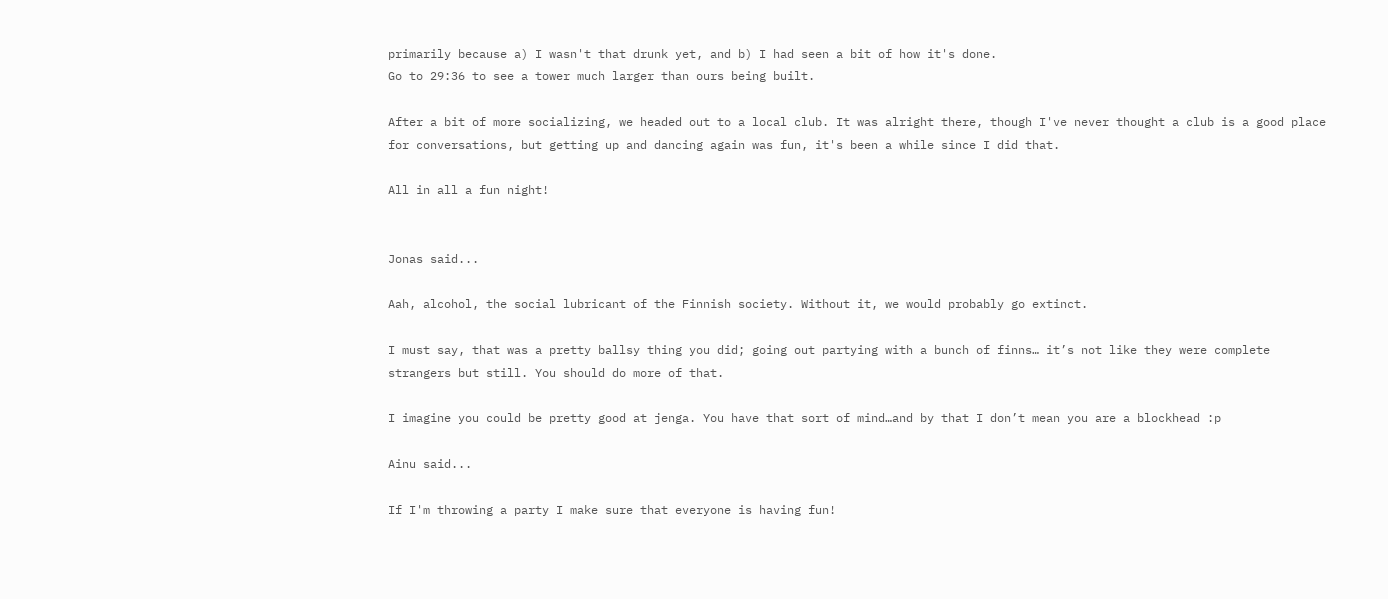primarily because a) I wasn't that drunk yet, and b) I had seen a bit of how it's done.
Go to 29:36 to see a tower much larger than ours being built.

After a bit of more socializing, we headed out to a local club. It was alright there, though I've never thought a club is a good place for conversations, but getting up and dancing again was fun, it's been a while since I did that.

All in all a fun night!


Jonas said...

Aah, alcohol, the social lubricant of the Finnish society. Without it, we would probably go extinct.

I must say, that was a pretty ballsy thing you did; going out partying with a bunch of finns… it’s not like they were complete strangers but still. You should do more of that.

I imagine you could be pretty good at jenga. You have that sort of mind…and by that I don’t mean you are a blockhead :p

Ainu said...

If I'm throwing a party I make sure that everyone is having fun!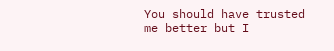You should have trusted me better but I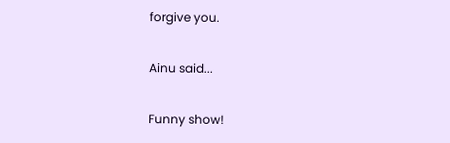forgive you.

Ainu said...

Funny show!